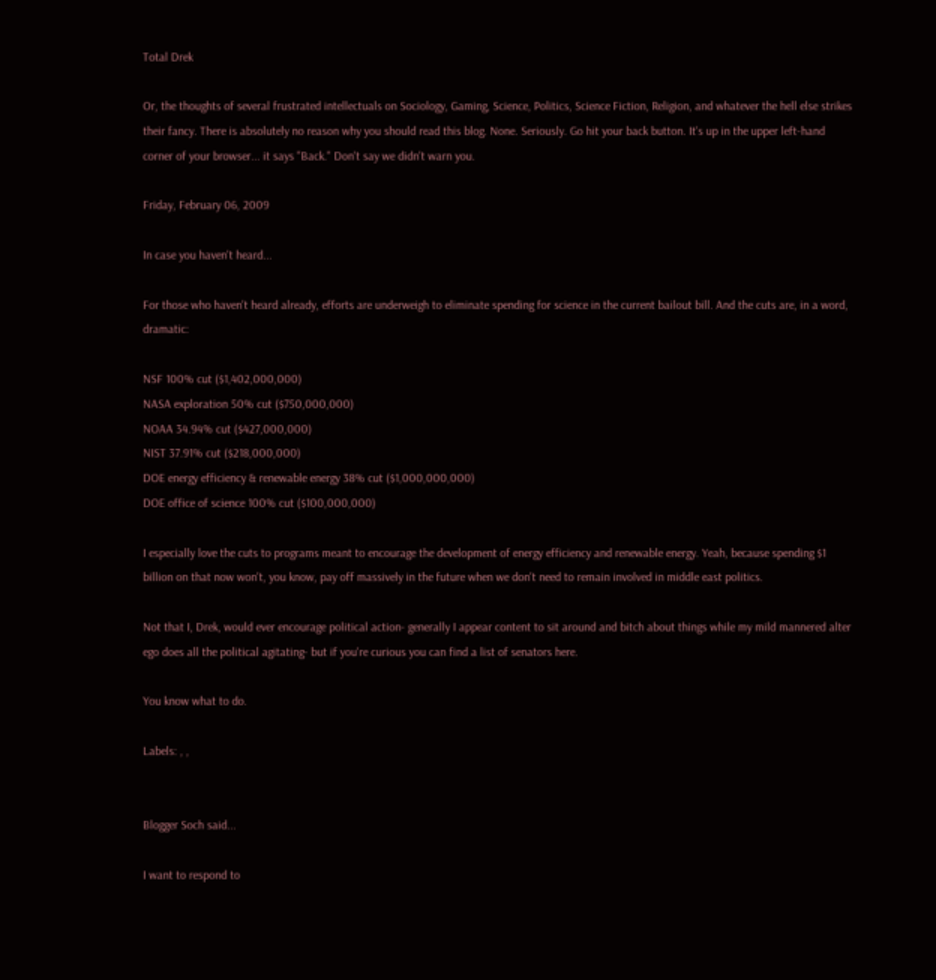Total Drek

Or, the thoughts of several frustrated intellectuals on Sociology, Gaming, Science, Politics, Science Fiction, Religion, and whatever the hell else strikes their fancy. There is absolutely no reason why you should read this blog. None. Seriously. Go hit your back button. It's up in the upper left-hand corner of your browser... it says "Back." Don't say we didn't warn you.

Friday, February 06, 2009

In case you haven't heard...

For those who haven't heard already, efforts are underweigh to eliminate spending for science in the current bailout bill. And the cuts are, in a word, dramatic:

NSF 100% cut ($1,402,000,000)
NASA exploration 50% cut ($750,000,000)
NOAA 34.94% cut ($427,000,000)
NIST 37.91% cut ($218,000,000)
DOE energy efficiency & renewable energy 38% cut ($1,000,000,000)
DOE office of science 100% cut ($100,000,000)

I especially love the cuts to programs meant to encourage the development of energy efficiency and renewable energy. Yeah, because spending $1 billion on that now won't, you know, pay off massively in the future when we don't need to remain involved in middle east politics.

Not that I, Drek, would ever encourage political action- generally I appear content to sit around and bitch about things while my mild mannered alter ego does all the political agitating- but if you're curious you can find a list of senators here.

You know what to do.

Labels: , ,


Blogger Soch said...

I want to respond to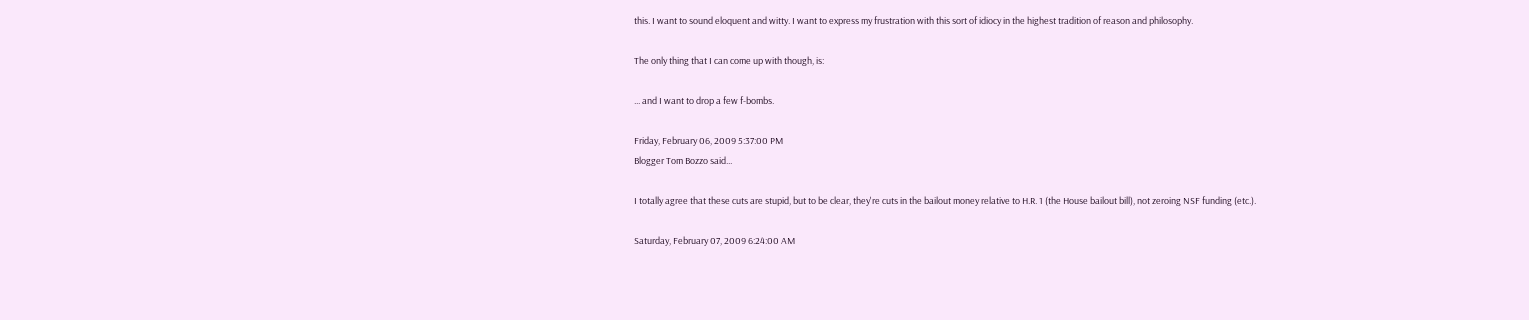this. I want to sound eloquent and witty. I want to express my frustration with this sort of idiocy in the highest tradition of reason and philosophy.

The only thing that I can come up with though, is:

... and I want to drop a few f-bombs.

Friday, February 06, 2009 5:37:00 PM
Blogger Tom Bozzo said...

I totally agree that these cuts are stupid, but to be clear, they're cuts in the bailout money relative to H.R. 1 (the House bailout bill), not zeroing NSF funding (etc.).

Saturday, February 07, 2009 6:24:00 AM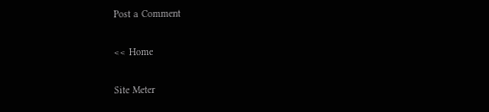Post a Comment

<< Home

Site Meter